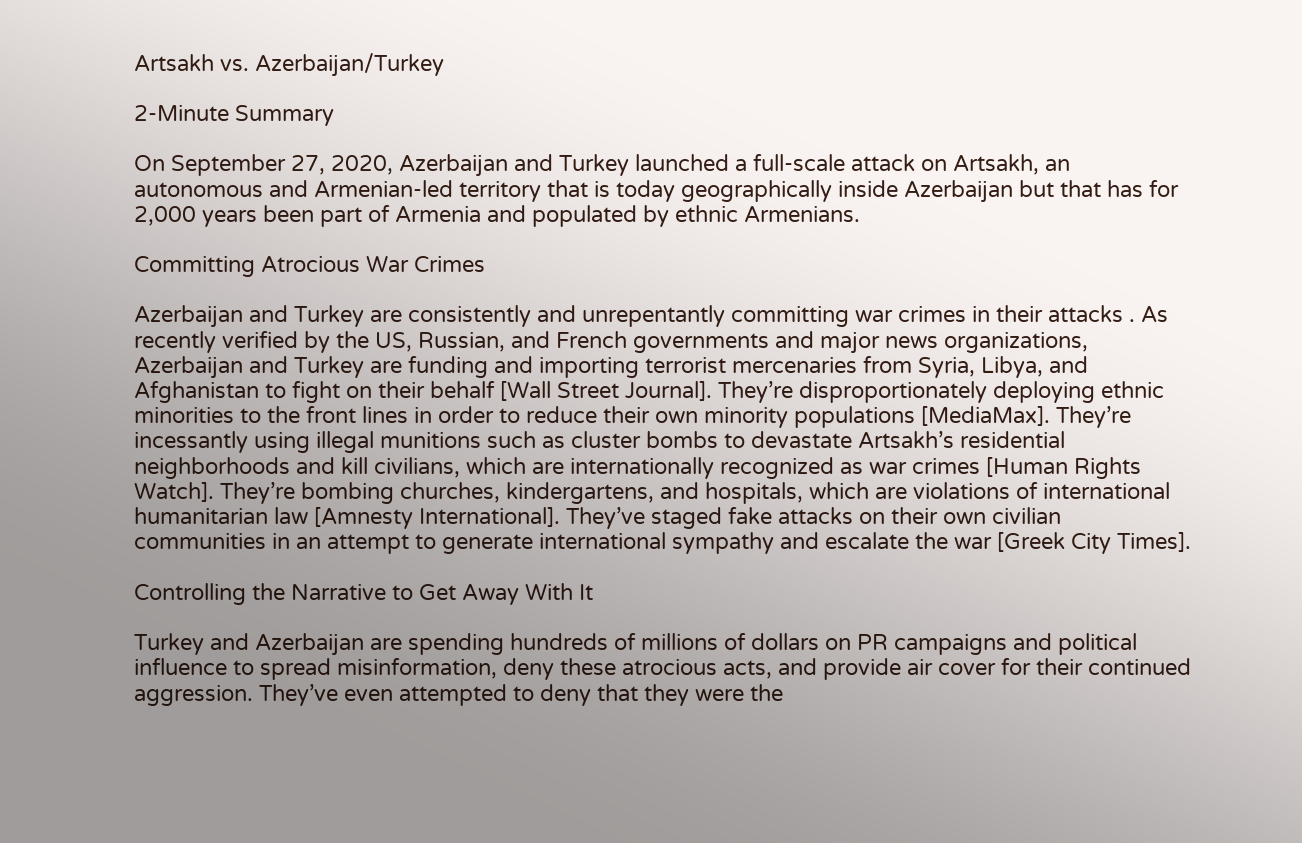Artsakh vs. Azerbaijan/Turkey

2-Minute Summary

On September 27, 2020, Azerbaijan and Turkey launched a full-scale attack on Artsakh, an autonomous and Armenian-led territory that is today geographically inside Azerbaijan but that has for 2,000 years been part of Armenia and populated by ethnic Armenians.

Committing Atrocious War Crimes

Azerbaijan and Turkey are consistently and unrepentantly committing war crimes in their attacks . As recently verified by the US, Russian, and French governments and major news organizations, Azerbaijan and Turkey are funding and importing terrorist mercenaries from Syria, Libya, and Afghanistan to fight on their behalf [Wall Street Journal]. They’re disproportionately deploying ethnic minorities to the front lines in order to reduce their own minority populations [MediaMax]. They’re incessantly using illegal munitions such as cluster bombs to devastate Artsakh’s residential neighborhoods and kill civilians, which are internationally recognized as war crimes [Human Rights Watch]. They’re bombing churches, kindergartens, and hospitals, which are violations of international humanitarian law [Amnesty International]. They’ve staged fake attacks on their own civilian communities in an attempt to generate international sympathy and escalate the war [Greek City Times].

Controlling the Narrative to Get Away With It

Turkey and Azerbaijan are spending hundreds of millions of dollars on PR campaigns and political influence to spread misinformation, deny these atrocious acts, and provide air cover for their continued aggression. They’ve even attempted to deny that they were the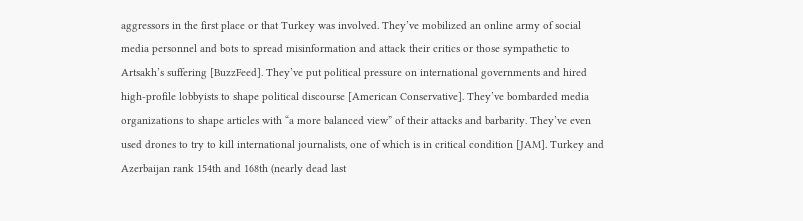aggressors in the first place or that Turkey was involved. They’ve mobilized an online army of social media personnel and bots to spread misinformation and attack their critics or those sympathetic to Artsakh’s suffering [BuzzFeed]. They’ve put political pressure on international governments and hired high-profile lobbyists to shape political discourse [American Conservative]. They’ve bombarded media organizations to shape articles with “a more balanced view” of their attacks and barbarity. They’ve even used drones to try to kill international journalists, one of which is in critical condition [JAM]. Turkey and Azerbaijan rank 154th and 168th (nearly dead last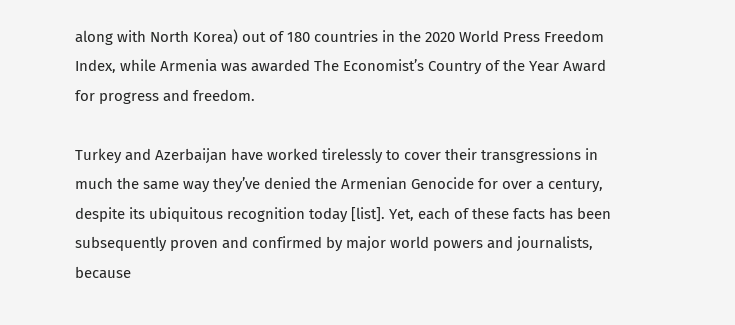along with North Korea) out of 180 countries in the 2020 World Press Freedom Index, while Armenia was awarded The Economist’s Country of the Year Award for progress and freedom.

Turkey and Azerbaijan have worked tirelessly to cover their transgressions in much the same way they’ve denied the Armenian Genocide for over a century, despite its ubiquitous recognition today [list]. Yet, each of these facts has been subsequently proven and confirmed by major world powers and journalists, because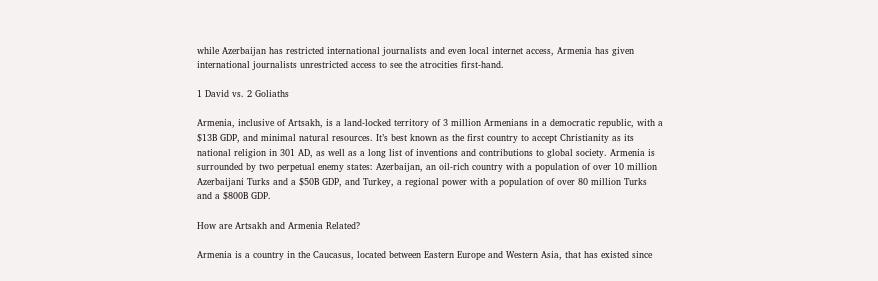while Azerbaijan has restricted international journalists and even local internet access, Armenia has given international journalists unrestricted access to see the atrocities first-hand.

1 David vs. 2 Goliaths

Armenia, inclusive of Artsakh, is a land-locked territory of 3 million Armenians in a democratic republic, with a $13B GDP, and minimal natural resources. It’s best known as the first country to accept Christianity as its national religion in 301 AD, as well as a long list of inventions and contributions to global society. Armenia is surrounded by two perpetual enemy states: Azerbaijan, an oil-rich country with a population of over 10 million Azerbaijani Turks and a $50B GDP, and Turkey, a regional power with a population of over 80 million Turks and a $800B GDP.

How are Artsakh and Armenia Related?

Armenia is a country in the Caucasus, located between Eastern Europe and Western Asia, that has existed since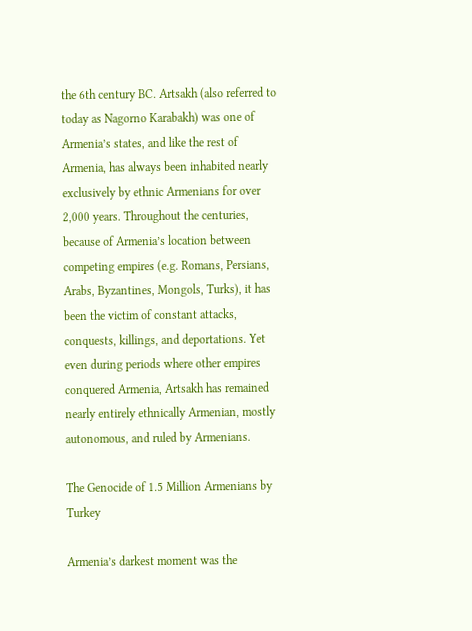the 6th century BC. Artsakh (also referred to today as Nagorno Karabakh) was one of Armenia’s states, and like the rest of Armenia, has always been inhabited nearly exclusively by ethnic Armenians for over 2,000 years. Throughout the centuries, because of Armenia’s location between competing empires (e.g. Romans, Persians, Arabs, Byzantines, Mongols, Turks), it has been the victim of constant attacks, conquests, killings, and deportations. Yet even during periods where other empires conquered Armenia, Artsakh has remained nearly entirely ethnically Armenian, mostly autonomous, and ruled by Armenians.

The Genocide of 1.5 Million Armenians by Turkey

Armenia’s darkest moment was the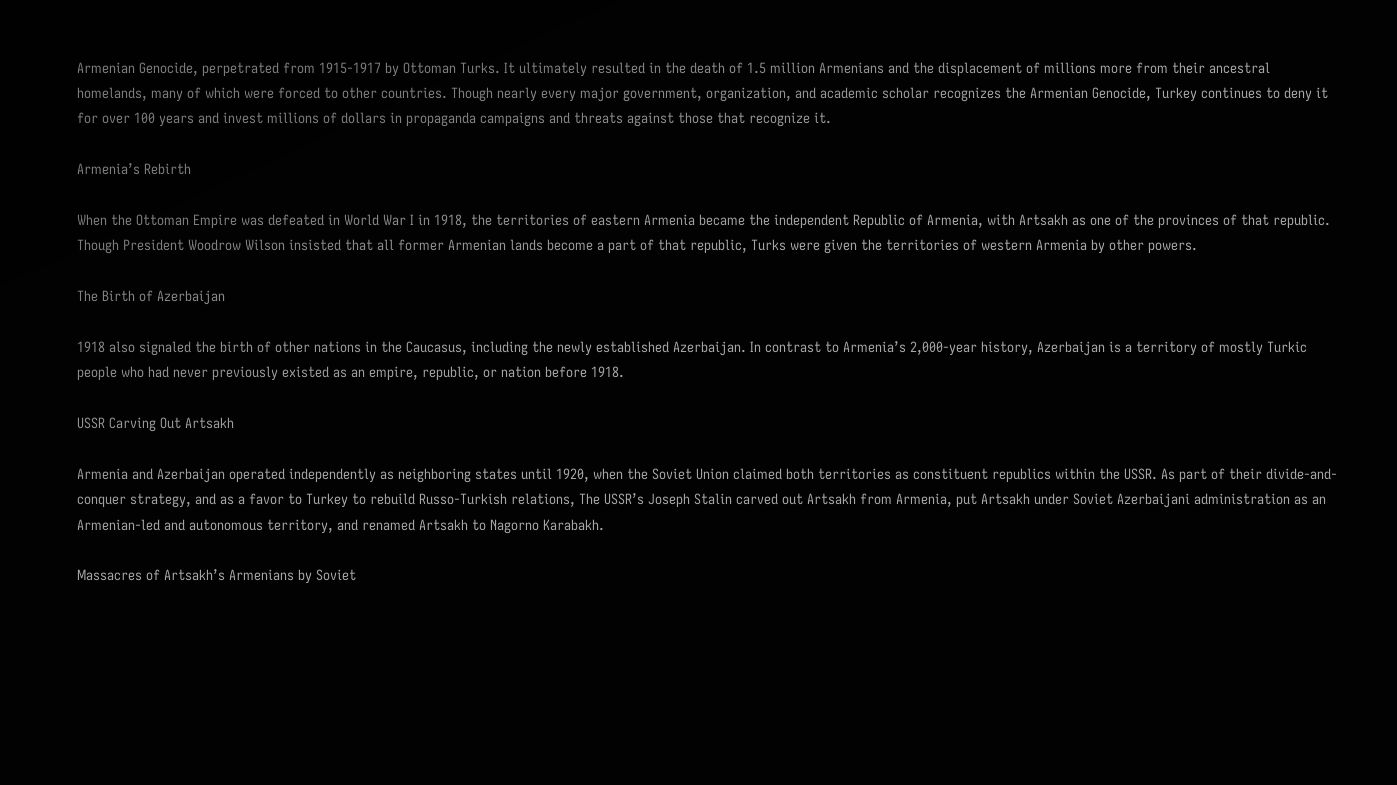Armenian Genocide, perpetrated from 1915-1917 by Ottoman Turks. It ultimately resulted in the death of 1.5 million Armenians and the displacement of millions more from their ancestral homelands, many of which were forced to other countries. Though nearly every major government, organization, and academic scholar recognizes the Armenian Genocide, Turkey continues to deny it for over 100 years and invest millions of dollars in propaganda campaigns and threats against those that recognize it.

Armenia’s Rebirth

When the Ottoman Empire was defeated in World War I in 1918, the territories of eastern Armenia became the independent Republic of Armenia, with Artsakh as one of the provinces of that republic. Though President Woodrow Wilson insisted that all former Armenian lands become a part of that republic, Turks were given the territories of western Armenia by other powers.

The Birth of Azerbaijan

1918 also signaled the birth of other nations in the Caucasus, including the newly established Azerbaijan. In contrast to Armenia’s 2,000-year history, Azerbaijan is a territory of mostly Turkic people who had never previously existed as an empire, republic, or nation before 1918.

USSR Carving Out Artsakh

Armenia and Azerbaijan operated independently as neighboring states until 1920, when the Soviet Union claimed both territories as constituent republics within the USSR. As part of their divide-and-conquer strategy, and as a favor to Turkey to rebuild Russo-Turkish relations, The USSR’s Joseph Stalin carved out Artsakh from Armenia, put Artsakh under Soviet Azerbaijani administration as an Armenian-led and autonomous territory, and renamed Artsakh to Nagorno Karabakh.

Massacres of Artsakh’s Armenians by Soviet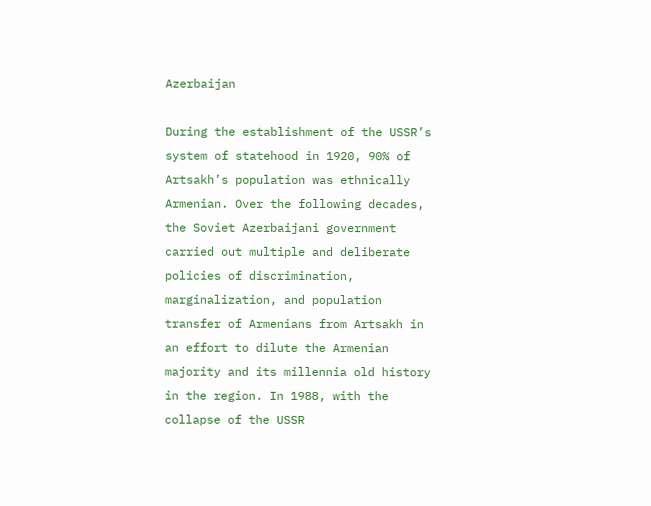Azerbaijan

During the establishment of the USSR’s system of statehood in 1920, 90% of Artsakh’s population was ethnically Armenian. Over the following decades, the Soviet Azerbaijani government carried out multiple and deliberate policies of discrimination, marginalization, and population transfer of Armenians from Artsakh in an effort to dilute the Armenian majority and its millennia old history in the region. In 1988, with the collapse of the USSR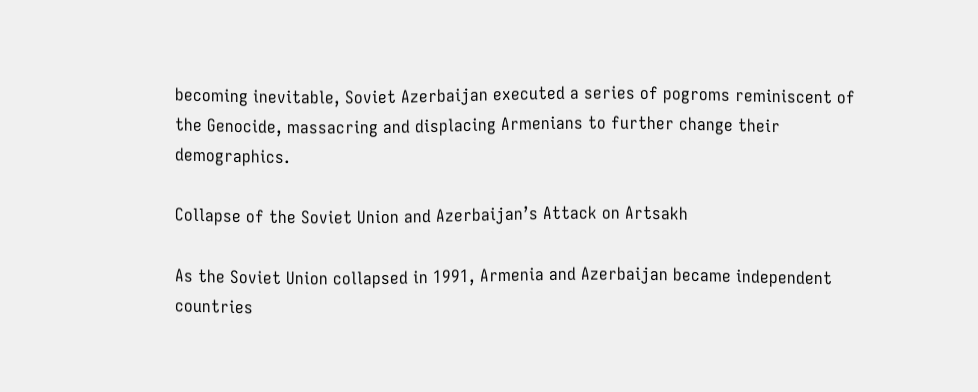becoming inevitable, Soviet Azerbaijan executed a series of pogroms reminiscent of the Genocide, massacring and displacing Armenians to further change their demographics.

Collapse of the Soviet Union and Azerbaijan’s Attack on Artsakh

As the Soviet Union collapsed in 1991, Armenia and Azerbaijan became independent countries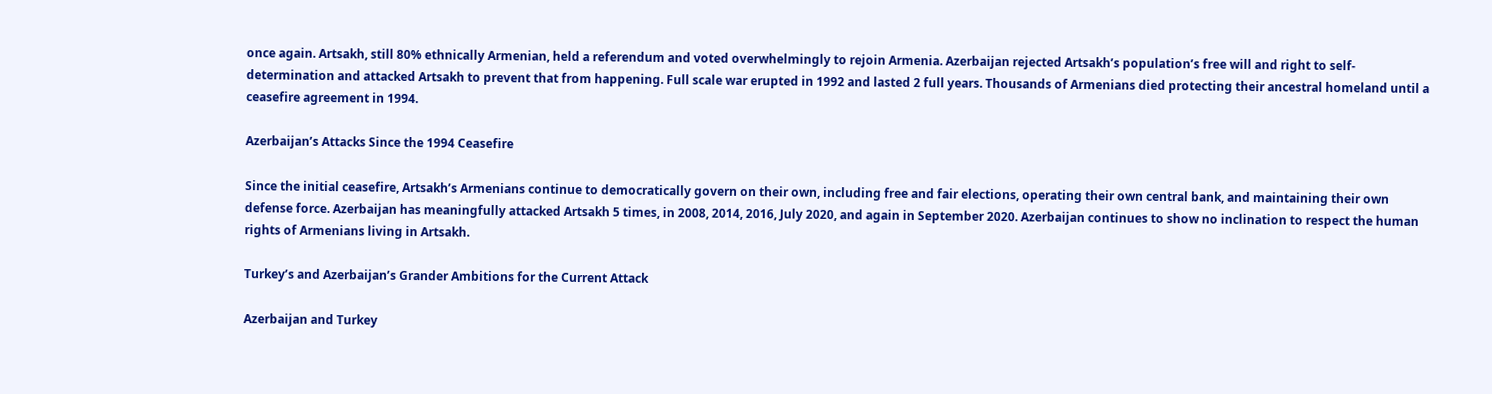once again. Artsakh, still 80% ethnically Armenian, held a referendum and voted overwhelmingly to rejoin Armenia. Azerbaijan rejected Artsakh’s population’s free will and right to self-determination and attacked Artsakh to prevent that from happening. Full scale war erupted in 1992 and lasted 2 full years. Thousands of Armenians died protecting their ancestral homeland until a ceasefire agreement in 1994.

Azerbaijan’s Attacks Since the 1994 Ceasefire

Since the initial ceasefire, Artsakh’s Armenians continue to democratically govern on their own, including free and fair elections, operating their own central bank, and maintaining their own defense force. Azerbaijan has meaningfully attacked Artsakh 5 times, in 2008, 2014, 2016, July 2020, and again in September 2020. Azerbaijan continues to show no inclination to respect the human rights of Armenians living in Artsakh.

Turkey’s and Azerbaijan’s Grander Ambitions for the Current Attack

Azerbaijan and Turkey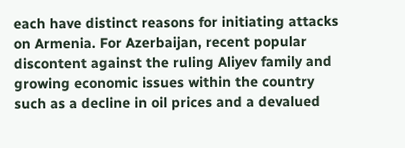each have distinct reasons for initiating attacks on Armenia. For Azerbaijan, recent popular discontent against the ruling Aliyev family and growing economic issues within the country such as a decline in oil prices and a devalued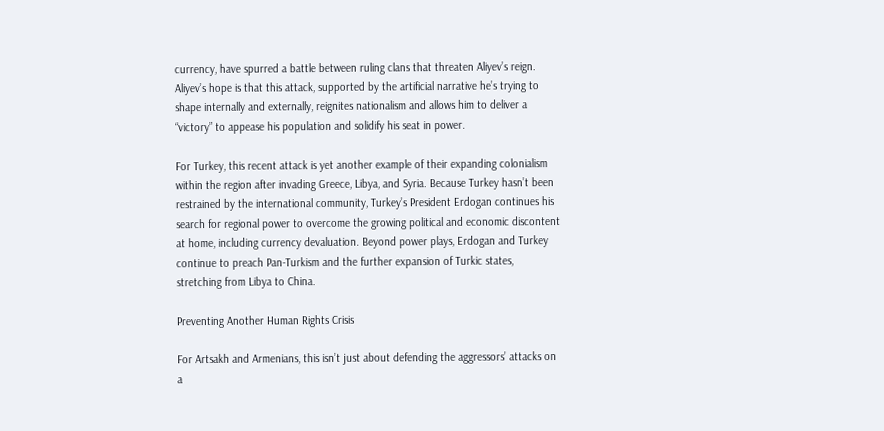currency, have spurred a battle between ruling clans that threaten Aliyev’s reign. Aliyev’s hope is that this attack, supported by the artificial narrative he’s trying to shape internally and externally, reignites nationalism and allows him to deliver a “victory” to appease his population and solidify his seat in power.

For Turkey, this recent attack is yet another example of their expanding colonialism within the region after invading Greece, Libya, and Syria. Because Turkey hasn’t been restrained by the international community, Turkey’s President Erdogan continues his search for regional power to overcome the growing political and economic discontent at home, including currency devaluation. Beyond power plays, Erdogan and Turkey continue to preach Pan-Turkism and the further expansion of Turkic states, stretching from Libya to China.

Preventing Another Human Rights Crisis

For Artsakh and Armenians, this isn’t just about defending the aggressors’ attacks on a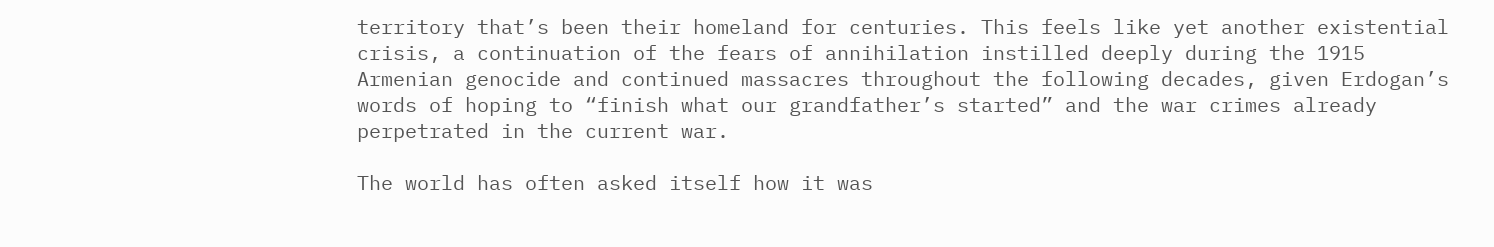territory that’s been their homeland for centuries. This feels like yet another existential crisis, a continuation of the fears of annihilation instilled deeply during the 1915 Armenian genocide and continued massacres throughout the following decades, given Erdogan’s words of hoping to “finish what our grandfather’s started” and the war crimes already perpetrated in the current war.

The world has often asked itself how it was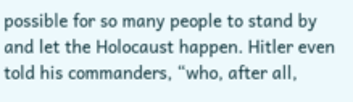possible for so many people to stand by and let the Holocaust happen. Hitler even told his commanders, “who, after all,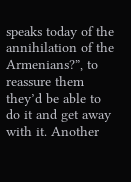speaks today of the annihilation of the Armenians?”, to reassure them they’d be able to do it and get away with it. Another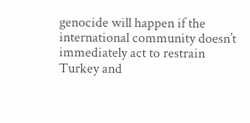genocide will happen if the international community doesn’t immediately act to restrain Turkey and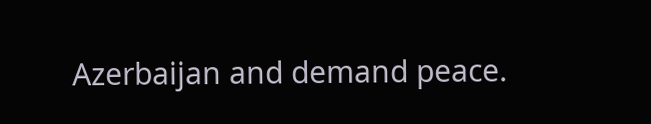Azerbaijan and demand peace.